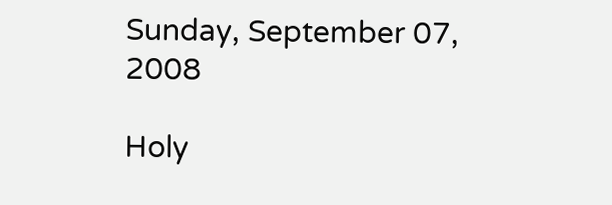Sunday, September 07, 2008

Holy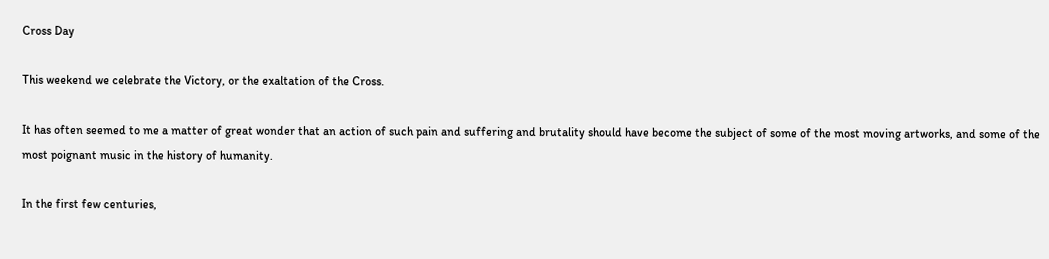Cross Day

This weekend we celebrate the Victory, or the exaltation of the Cross.

It has often seemed to me a matter of great wonder that an action of such pain and suffering and brutality should have become the subject of some of the most moving artworks, and some of the most poignant music in the history of humanity.

In the first few centuries,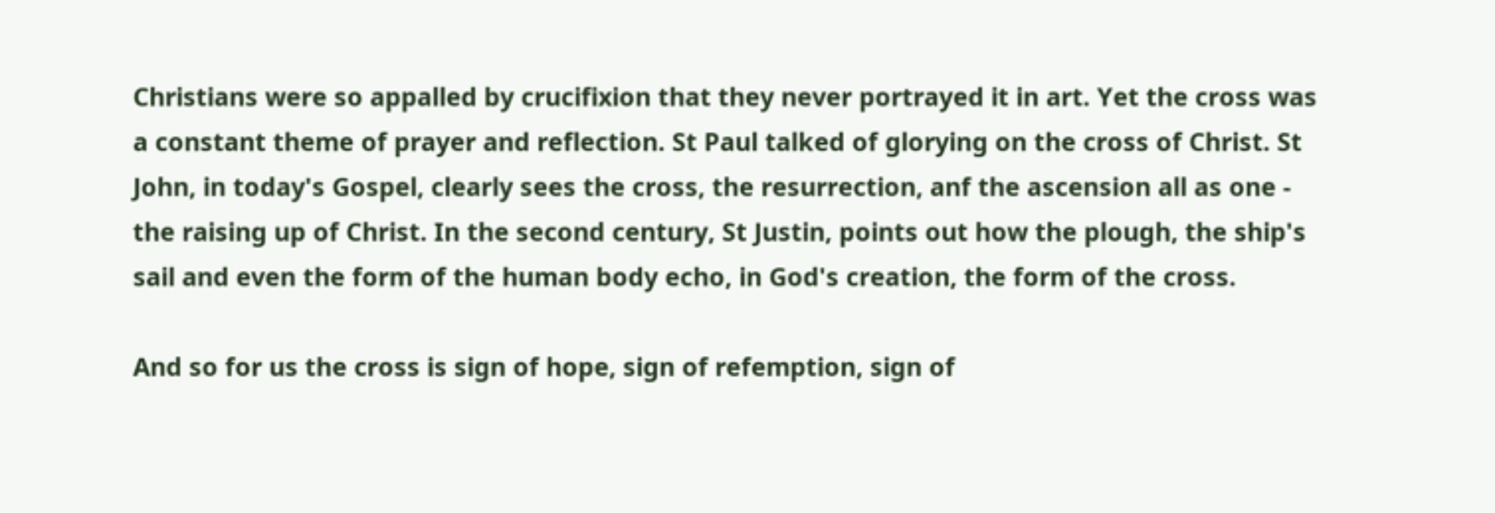Christians were so appalled by crucifixion that they never portrayed it in art. Yet the cross was a constant theme of prayer and reflection. St Paul talked of glorying on the cross of Christ. St John, in today's Gospel, clearly sees the cross, the resurrection, anf the ascension all as one - the raising up of Christ. In the second century, St Justin, points out how the plough, the ship's sail and even the form of the human body echo, in God's creation, the form of the cross.

And so for us the cross is sign of hope, sign of refemption, sign of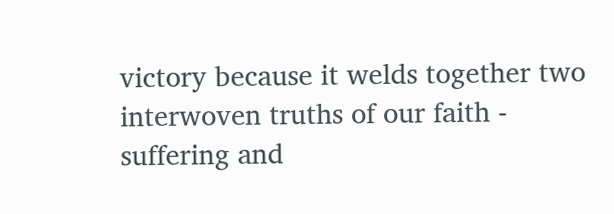victory because it welds together two interwoven truths of our faith - suffering and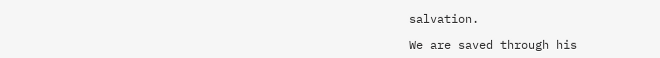salvation.

We are saved through his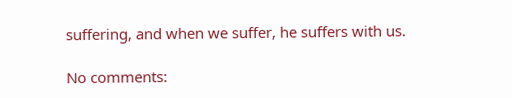suffering, and when we suffer, he suffers with us.

No comments: